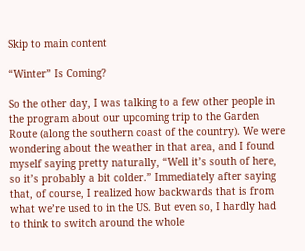Skip to main content

“Winter” Is Coming?

So the other day, I was talking to a few other people in the program about our upcoming trip to the Garden Route (along the southern coast of the country). We were wondering about the weather in that area, and I found myself saying pretty naturally, “Well it’s south of here, so it’s probably a bit colder.” Immediately after saying that, of course, I realized how backwards that is from what we’re used to in the US. But even so, I hardly had to think to switch around the whole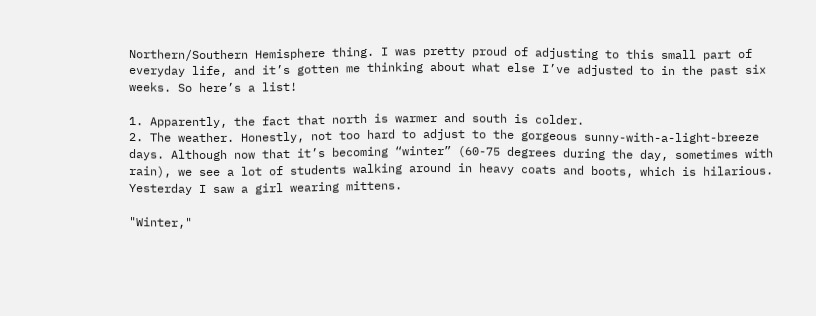Northern/Southern Hemisphere thing. I was pretty proud of adjusting to this small part of everyday life, and it’s gotten me thinking about what else I’ve adjusted to in the past six weeks. So here’s a list!

1. Apparently, the fact that north is warmer and south is colder.
2. The weather. Honestly, not too hard to adjust to the gorgeous sunny-with-a-light-breeze days. Although now that it’s becoming “winter” (60-75 degrees during the day, sometimes with rain), we see a lot of students walking around in heavy coats and boots, which is hilarious. Yesterday I saw a girl wearing mittens.

"Winter,"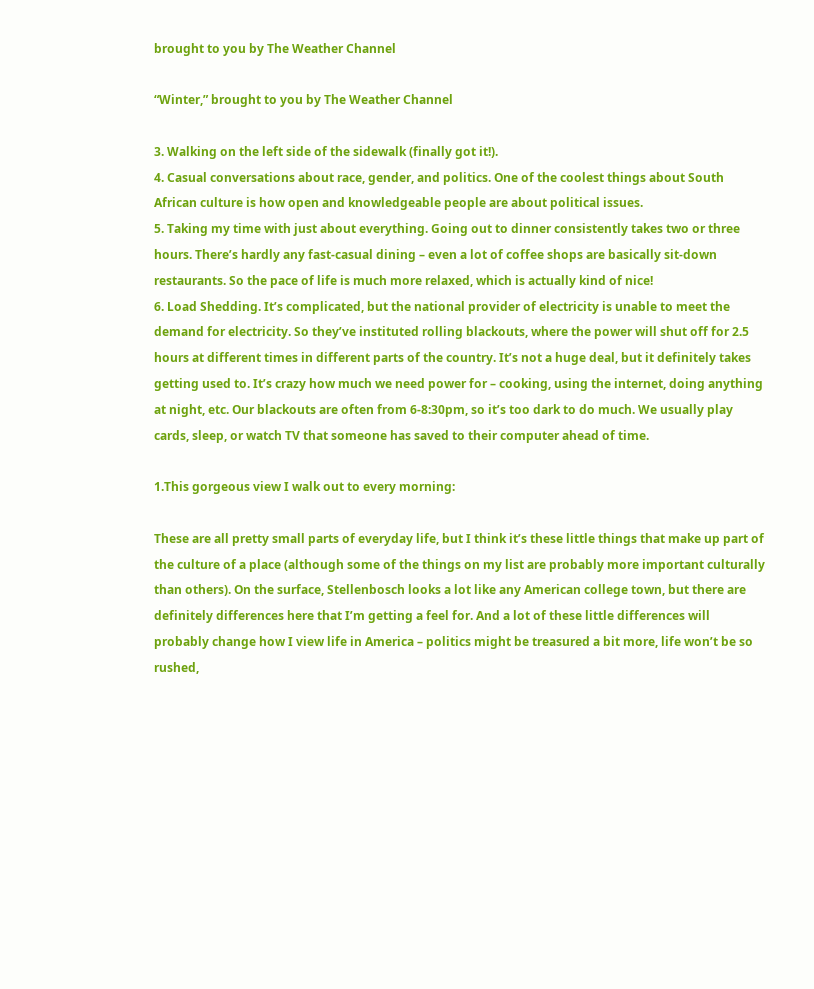brought to you by The Weather Channel

“Winter,” brought to you by The Weather Channel

3. Walking on the left side of the sidewalk (finally got it!).
4. Casual conversations about race, gender, and politics. One of the coolest things about South African culture is how open and knowledgeable people are about political issues.
5. Taking my time with just about everything. Going out to dinner consistently takes two or three hours. There’s hardly any fast-casual dining – even a lot of coffee shops are basically sit-down restaurants. So the pace of life is much more relaxed, which is actually kind of nice!
6. Load Shedding. It’s complicated, but the national provider of electricity is unable to meet the demand for electricity. So they’ve instituted rolling blackouts, where the power will shut off for 2.5 hours at different times in different parts of the country. It’s not a huge deal, but it definitely takes getting used to. It’s crazy how much we need power for – cooking, using the internet, doing anything at night, etc. Our blackouts are often from 6-8:30pm, so it’s too dark to do much. We usually play cards, sleep, or watch TV that someone has saved to their computer ahead of time.

1.This gorgeous view I walk out to every morning:

These are all pretty small parts of everyday life, but I think it’s these little things that make up part of the culture of a place (although some of the things on my list are probably more important culturally than others). On the surface, Stellenbosch looks a lot like any American college town, but there are definitely differences here that I’m getting a feel for. And a lot of these little differences will probably change how I view life in America – politics might be treasured a bit more, life won’t be so rushed,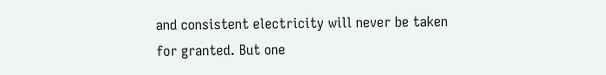and consistent electricity will never be taken for granted. But one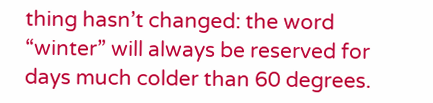thing hasn’t changed: the word “winter” will always be reserved for days much colder than 60 degrees.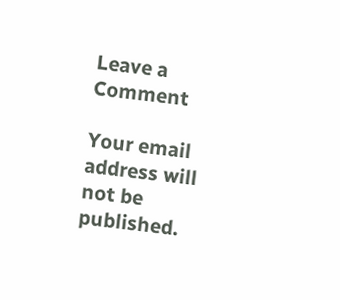Leave a Comment

Your email address will not be published.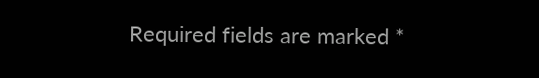Required fields are marked *